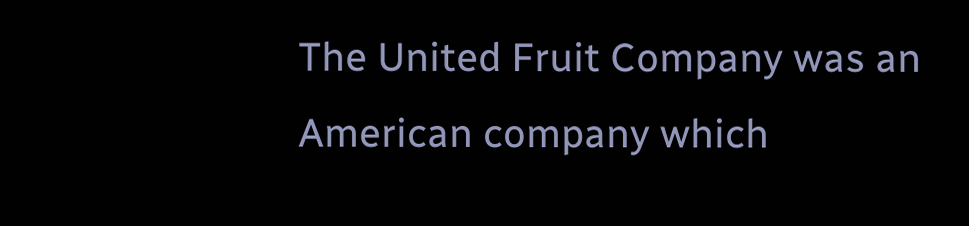The United Fruit Company was an American company which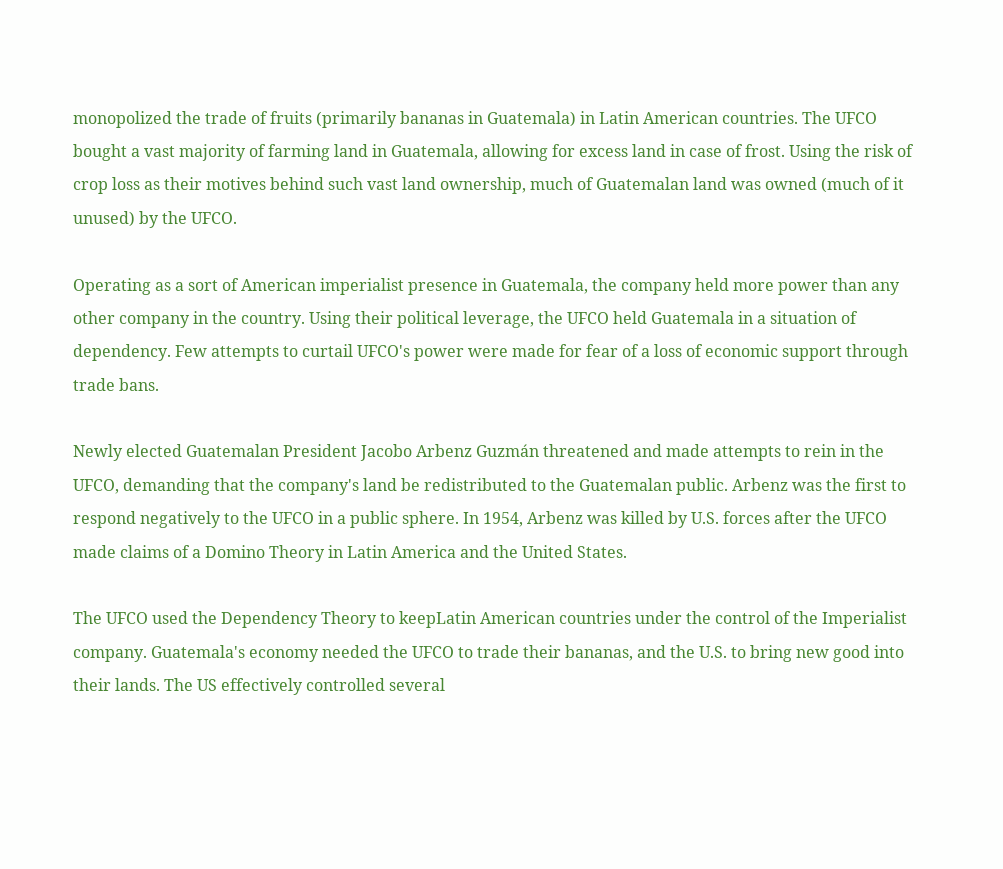monopolized the trade of fruits (primarily bananas in Guatemala) in Latin American countries. The UFCO bought a vast majority of farming land in Guatemala, allowing for excess land in case of frost. Using the risk of crop loss as their motives behind such vast land ownership, much of Guatemalan land was owned (much of it unused) by the UFCO.

Operating as a sort of American imperialist presence in Guatemala, the company held more power than any other company in the country. Using their political leverage, the UFCO held Guatemala in a situation of dependency. Few attempts to curtail UFCO's power were made for fear of a loss of economic support through trade bans.

Newly elected Guatemalan President Jacobo Arbenz Guzmán threatened and made attempts to rein in the UFCO, demanding that the company's land be redistributed to the Guatemalan public. Arbenz was the first to respond negatively to the UFCO in a public sphere. In 1954, Arbenz was killed by U.S. forces after the UFCO made claims of a Domino Theory in Latin America and the United States.

The UFCO used the Dependency Theory to keepLatin American countries under the control of the Imperialist company. Guatemala's economy needed the UFCO to trade their bananas, and the U.S. to bring new good into their lands. The US effectively controlled several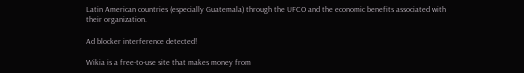Latin American countries (especially Guatemala) through the UFCO and the economic benefits associated with their organization.

Ad blocker interference detected!

Wikia is a free-to-use site that makes money from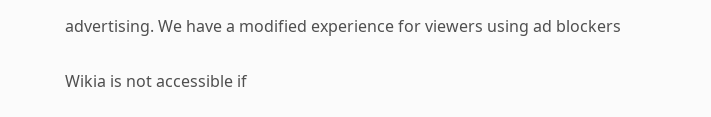advertising. We have a modified experience for viewers using ad blockers

Wikia is not accessible if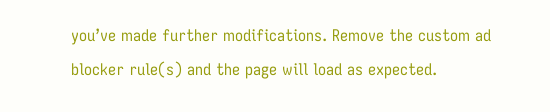you’ve made further modifications. Remove the custom ad blocker rule(s) and the page will load as expected.